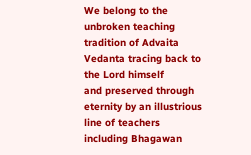We belong to the unbroken teaching tradition of Advaita Vedanta tracing back to the Lord himself
and preserved through eternity by an illustrious line of teachers including Bhagawan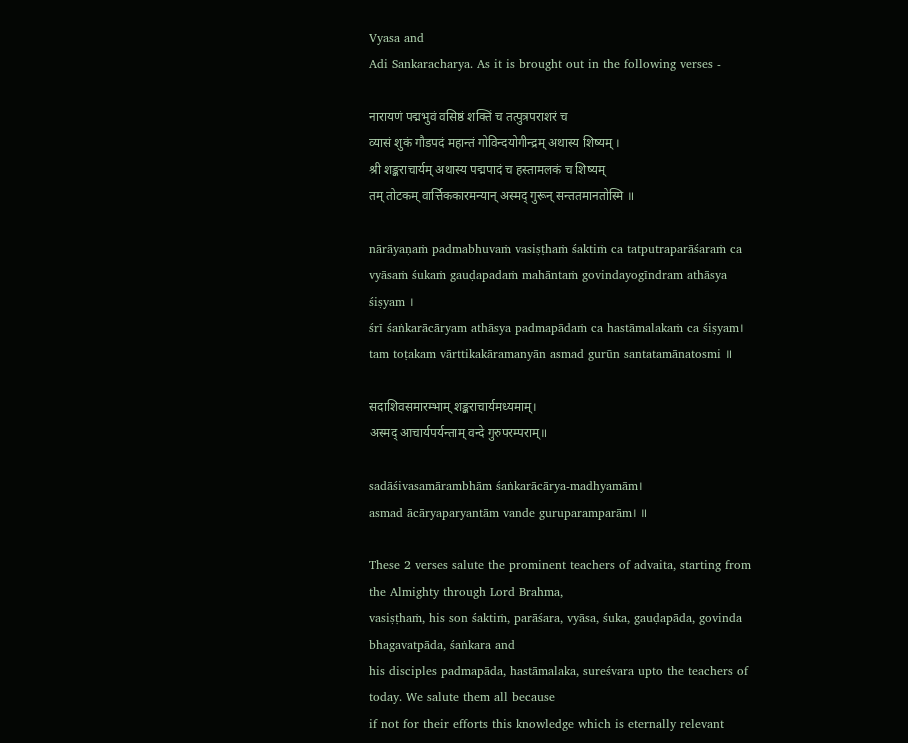Vyasa and
Adi Sankaracharya. As it is brought out in the following verses -

नारायणं पद्मभुवं वसिष्ठं शक्तिं च तत्पुत्रपराशरं च
व्यासं शुकं गौडपदं महान्तं गोविन्दयोगीन्द्रम् अथास्य शिष्यम् ।
श्री शङ्कराचार्यम् अथास्य पद्मपादं च हस्तामलकं च शिष्यम्
तम् तोटकम् वार्त्तिककारमन्यान् अस्मद् गुरून् सन्ततमानतोस्मि ॥

nārāyaṇaṁ padmabhuvaṁ vasiṣṭhaṁ śaktiṁ ca tatputraparāśaraṁ ca
vyāsaṁ śukaṁ gauḍapadaṁ mahāntaṁ govindayogīndram athāsya śiṣyam ।
śrī śaṅkarācāryam athāsya padmapādaṁ ca hastāmalakaṁ ca śiṣyam।
tam toṭakam vārttikakāramanyān asmad gurūn santatamānatosmi ॥

सदाशिवसमारम्भाम् शङ्कराचार्यमध्यमाम्।
अस्मद् आचार्यपर्यन्ताम् वन्दे गुरुपरम्पराम्॥

sadāśivasamārambhām śaṅkarācārya-madhyamām।
asmad ācāryaparyantām vande guruparamparām। ॥

These 2 verses salute the prominent teachers of advaita, starting from the Almighty through Lord Brahma,
vasiṣṭhaṁ, his son śaktiṁ, parāśara, vyāsa, śuka, gauḍapāda, govinda bhagavatpāda, śaṅkara and
his disciples padmapāda, hastāmalaka, sureśvara upto the teachers of today. We salute them all because
if not for their efforts this knowledge which is eternally relevant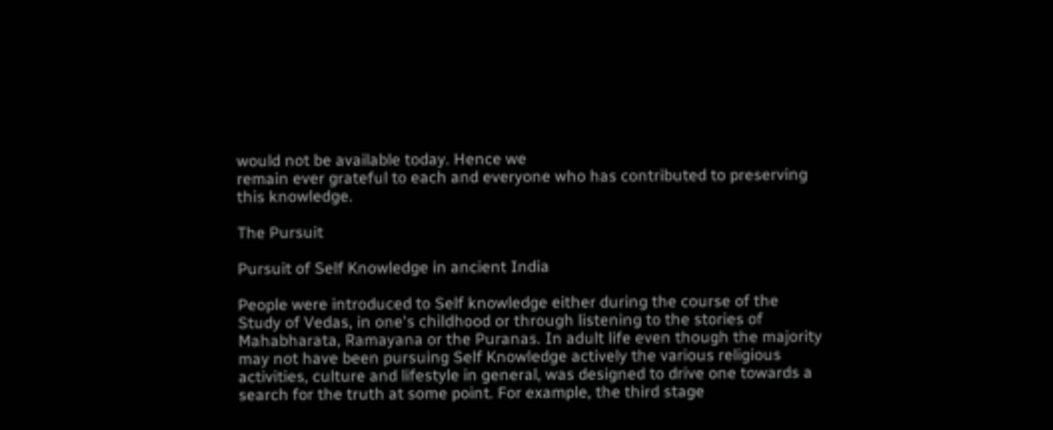would not be available today. Hence we
remain ever grateful to each and everyone who has contributed to preserving this knowledge.

The Pursuit

Pursuit of Self Knowledge in ancient India

People were introduced to Self knowledge either during the course of the Study of Vedas, in one's childhood or through listening to the stories of Mahabharata, Ramayana or the Puranas. In adult life even though the majority may not have been pursuing Self Knowledge actively the various religious activities, culture and lifestyle in general, was designed to drive one towards a search for the truth at some point. For example, the third stage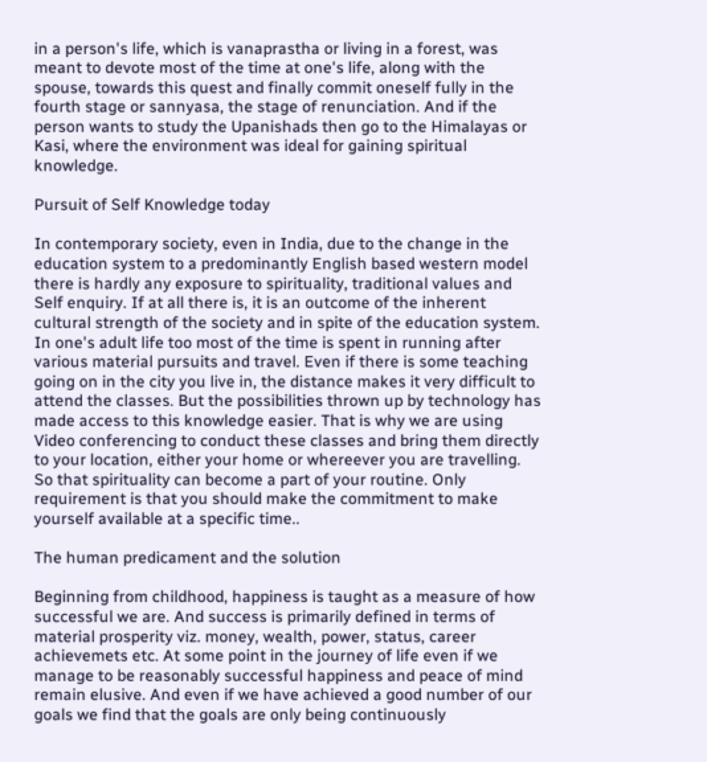in a person's life, which is vanaprastha or living in a forest, was meant to devote most of the time at one's life, along with the spouse, towards this quest and finally commit oneself fully in the fourth stage or sannyasa, the stage of renunciation. And if the person wants to study the Upanishads then go to the Himalayas or Kasi, where the environment was ideal for gaining spiritual knowledge.

Pursuit of Self Knowledge today

In contemporary society, even in India, due to the change in the education system to a predominantly English based western model there is hardly any exposure to spirituality, traditional values and Self enquiry. If at all there is, it is an outcome of the inherent cultural strength of the society and in spite of the education system. In one's adult life too most of the time is spent in running after various material pursuits and travel. Even if there is some teaching going on in the city you live in, the distance makes it very difficult to attend the classes. But the possibilities thrown up by technology has made access to this knowledge easier. That is why we are using Video conferencing to conduct these classes and bring them directly to your location, either your home or whereever you are travelling. So that spirituality can become a part of your routine. Only requirement is that you should make the commitment to make yourself available at a specific time..

The human predicament and the solution

Beginning from childhood, happiness is taught as a measure of how successful we are. And success is primarily defined in terms of material prosperity viz. money, wealth, power, status, career achievemets etc. At some point in the journey of life even if we manage to be reasonably successful happiness and peace of mind remain elusive. And even if we have achieved a good number of our goals we find that the goals are only being continuously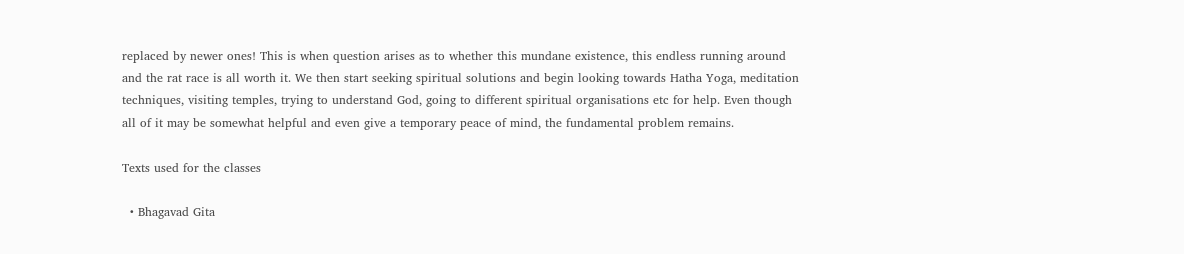replaced by newer ones! This is when question arises as to whether this mundane existence, this endless running around and the rat race is all worth it. We then start seeking spiritual solutions and begin looking towards Hatha Yoga, meditation techniques, visiting temples, trying to understand God, going to different spiritual organisations etc for help. Even though all of it may be somewhat helpful and even give a temporary peace of mind, the fundamental problem remains.

Texts used for the classes

  • Bhagavad Gita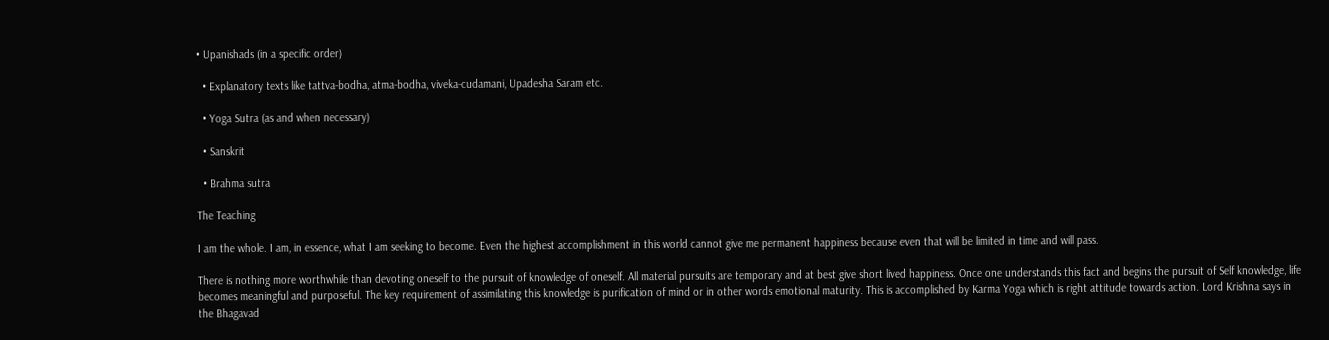• Upanishads (in a specific order)

  • Explanatory texts like tattva-bodha, atma-bodha, viveka-cudamani, Upadesha Saram etc.

  • Yoga Sutra (as and when necessary)

  • Sanskrit

  • Brahma sutra

The Teaching

I am the whole. I am, in essence, what I am seeking to become. Even the highest accomplishment in this world cannot give me permanent happiness because even that will be limited in time and will pass.

There is nothing more worthwhile than devoting oneself to the pursuit of knowledge of oneself. All material pursuits are temporary and at best give short lived happiness. Once one understands this fact and begins the pursuit of Self knowledge, life becomes meaningful and purposeful. The key requirement of assimilating this knowledge is purification of mind or in other words emotional maturity. This is accomplished by Karma Yoga which is right attitude towards action. Lord Krishna says in the Bhagavad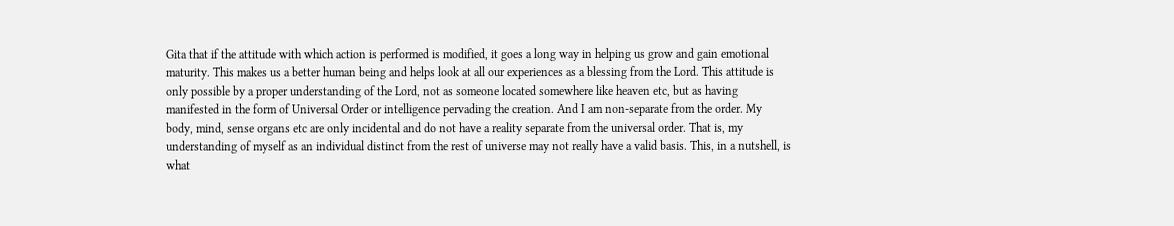Gita that if the attitude with which action is performed is modified, it goes a long way in helping us grow and gain emotional maturity. This makes us a better human being and helps look at all our experiences as a blessing from the Lord. This attitude is only possible by a proper understanding of the Lord, not as someone located somewhere like heaven etc, but as having manifested in the form of Universal Order or intelligence pervading the creation. And I am non-separate from the order. My body, mind, sense organs etc are only incidental and do not have a reality separate from the universal order. That is, my understanding of myself as an individual distinct from the rest of universe may not really have a valid basis. This, in a nutshell, is what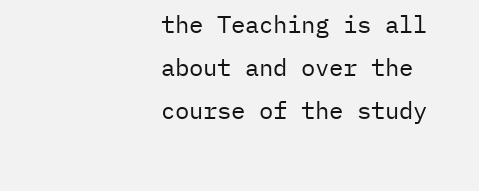the Teaching is all about and over the course of the study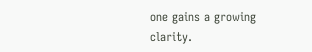one gains a growing clarity.